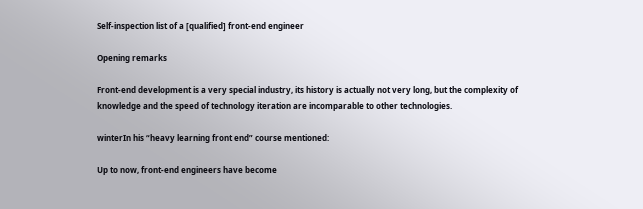Self-inspection list of a [qualified] front-end engineer

Opening remarks

Front-end development is a very special industry, its history is actually not very long, but the complexity of knowledge and the speed of technology iteration are incomparable to other technologies.

winterIn his “heavy learning front end” course mentioned:

Up to now, front-end engineers have become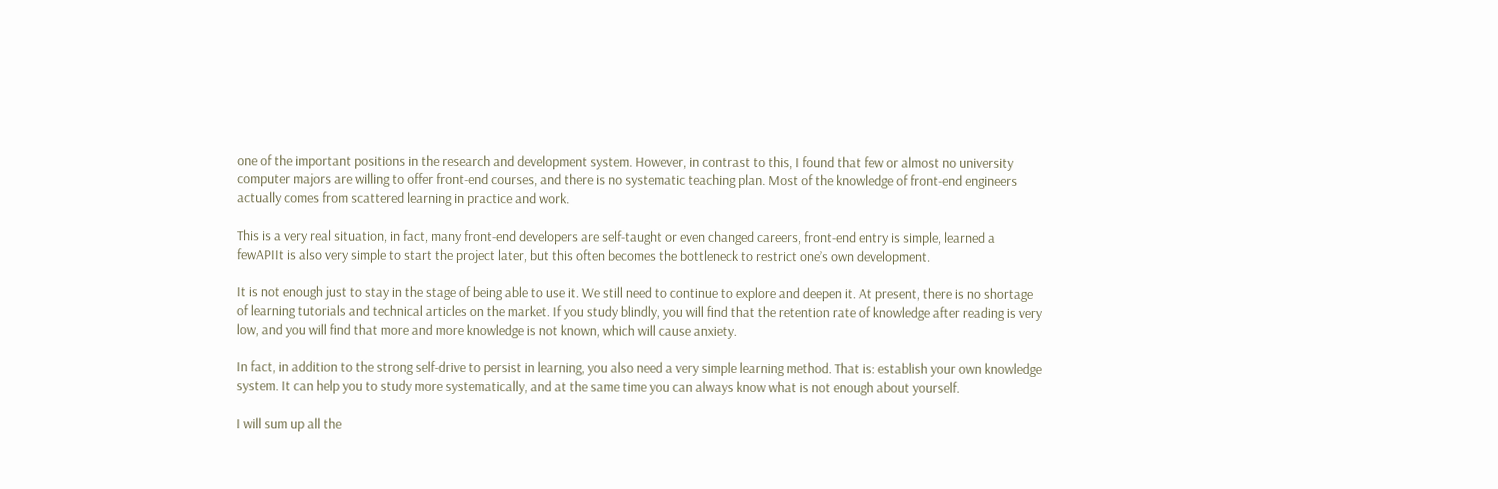one of the important positions in the research and development system. However, in contrast to this, I found that few or almost no university computer majors are willing to offer front-end courses, and there is no systematic teaching plan. Most of the knowledge of front-end engineers actually comes from scattered learning in practice and work.

This is a very real situation, in fact, many front-end developers are self-taught or even changed careers, front-end entry is simple, learned a fewAPIIt is also very simple to start the project later, but this often becomes the bottleneck to restrict one’s own development.

It is not enough just to stay in the stage of being able to use it. We still need to continue to explore and deepen it. At present, there is no shortage of learning tutorials and technical articles on the market. If you study blindly, you will find that the retention rate of knowledge after reading is very low, and you will find that more and more knowledge is not known, which will cause anxiety.

In fact, in addition to the strong self-drive to persist in learning, you also need a very simple learning method. That is: establish your own knowledge system. It can help you to study more systematically, and at the same time you can always know what is not enough about yourself.

I will sum up all the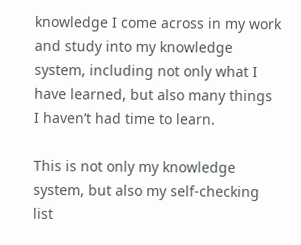knowledge I come across in my work and study into my knowledge system, including not only what I have learned, but also many things I haven’t had time to learn.

This is not only my knowledge system, but also my self-checking list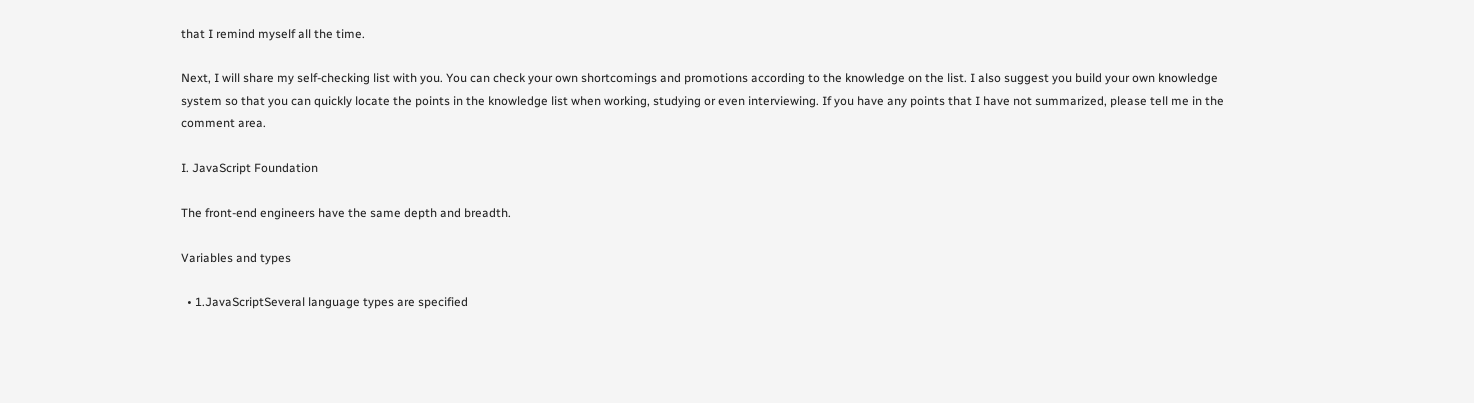that I remind myself all the time.

Next, I will share my self-checking list with you. You can check your own shortcomings and promotions according to the knowledge on the list. I also suggest you build your own knowledge system so that you can quickly locate the points in the knowledge list when working, studying or even interviewing. If you have any points that I have not summarized, please tell me in the comment area.

I. JavaScript Foundation

The front-end engineers have the same depth and breadth.

Variables and types

  • 1.JavaScriptSeveral language types are specified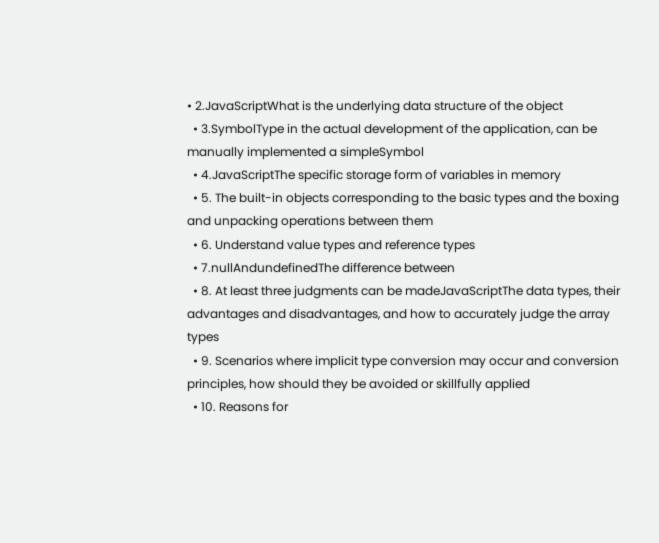• 2.JavaScriptWhat is the underlying data structure of the object
  • 3.SymbolType in the actual development of the application, can be manually implemented a simpleSymbol
  • 4.JavaScriptThe specific storage form of variables in memory
  • 5. The built-in objects corresponding to the basic types and the boxing and unpacking operations between them
  • 6. Understand value types and reference types
  • 7.nullAndundefinedThe difference between
  • 8. At least three judgments can be madeJavaScriptThe data types, their advantages and disadvantages, and how to accurately judge the array types
  • 9. Scenarios where implicit type conversion may occur and conversion principles, how should they be avoided or skillfully applied
  • 10. Reasons for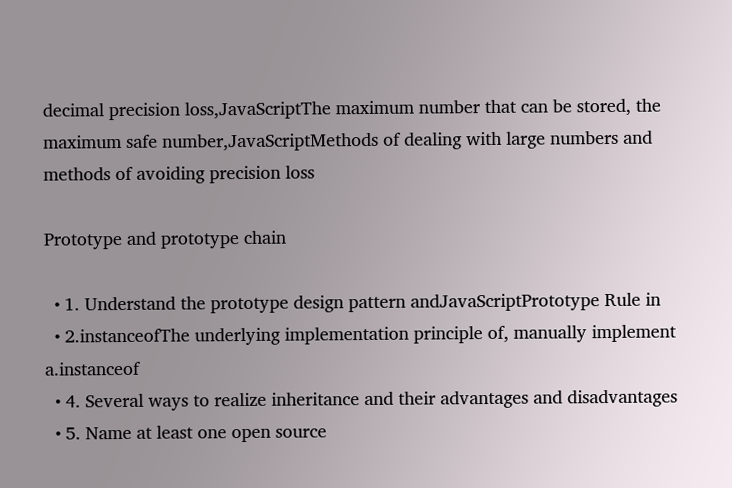decimal precision loss,JavaScriptThe maximum number that can be stored, the maximum safe number,JavaScriptMethods of dealing with large numbers and methods of avoiding precision loss

Prototype and prototype chain

  • 1. Understand the prototype design pattern andJavaScriptPrototype Rule in
  • 2.instanceofThe underlying implementation principle of, manually implement a.instanceof
  • 4. Several ways to realize inheritance and their advantages and disadvantages
  • 5. Name at least one open source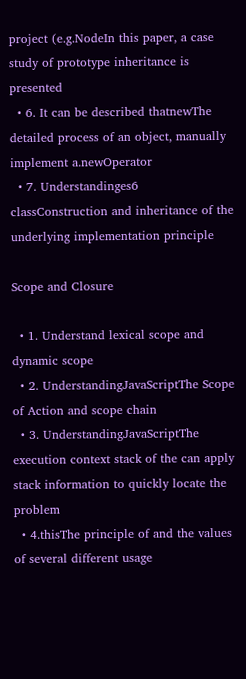project (e.g.NodeIn this paper, a case study of prototype inheritance is presented
  • 6. It can be described thatnewThe detailed process of an object, manually implement a.newOperator
  • 7. Understandinges6 classConstruction and inheritance of the underlying implementation principle

Scope and Closure

  • 1. Understand lexical scope and dynamic scope
  • 2. UnderstandingJavaScriptThe Scope of Action and scope chain
  • 3. UnderstandingJavaScriptThe execution context stack of the can apply stack information to quickly locate the problem
  • 4.thisThe principle of and the values of several different usage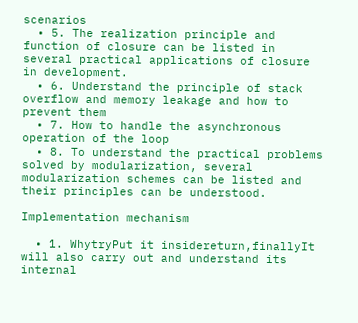scenarios
  • 5. The realization principle and function of closure can be listed in several practical applications of closure in development.
  • 6. Understand the principle of stack overflow and memory leakage and how to prevent them
  • 7. How to handle the asynchronous operation of the loop
  • 8. To understand the practical problems solved by modularization, several modularization schemes can be listed and their principles can be understood.

Implementation mechanism

  • 1. WhytryPut it insidereturn,finallyIt will also carry out and understand its internal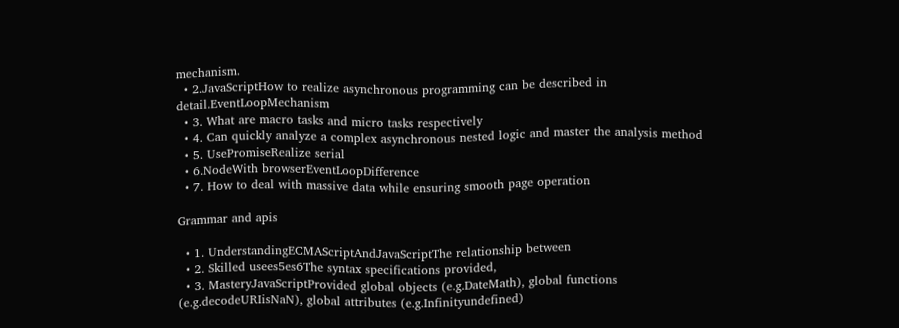mechanism.
  • 2.JavaScriptHow to realize asynchronous programming can be described in detail.EventLoopMechanism
  • 3. What are macro tasks and micro tasks respectively
  • 4. Can quickly analyze a complex asynchronous nested logic and master the analysis method
  • 5. UsePromiseRealize serial
  • 6.NodeWith browserEventLoopDifference
  • 7. How to deal with massive data while ensuring smooth page operation

Grammar and apis

  • 1. UnderstandingECMAScriptAndJavaScriptThe relationship between
  • 2. Skilled usees5es6The syntax specifications provided,
  • 3. MasteryJavaScriptProvided global objects (e.g.DateMath), global functions (e.g.decodeURIisNaN), global attributes (e.g.Infinityundefined)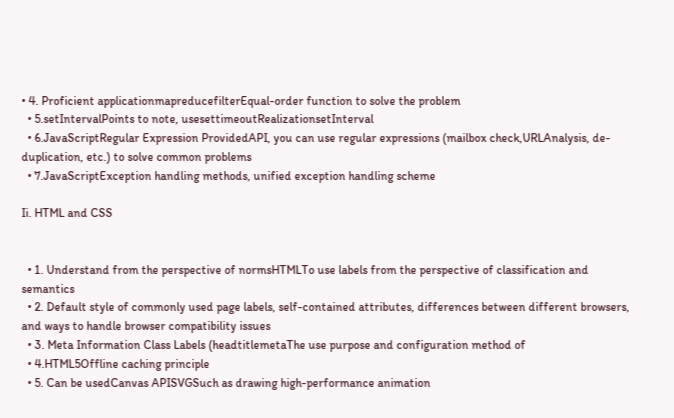• 4. Proficient applicationmapreducefilterEqual-order function to solve the problem
  • 5.setIntervalPoints to note, usesettimeoutRealizationsetInterval
  • 6.JavaScriptRegular Expression ProvidedAPI, you can use regular expressions (mailbox check,URLAnalysis, de-duplication, etc.) to solve common problems
  • 7.JavaScriptException handling methods, unified exception handling scheme

Ii. HTML and CSS


  • 1. Understand from the perspective of normsHTMLTo use labels from the perspective of classification and semantics
  • 2. Default style of commonly used page labels, self-contained attributes, differences between different browsers, and ways to handle browser compatibility issues
  • 3. Meta Information Class Labels (headtitlemetaThe use purpose and configuration method of
  • 4.HTML5Offline caching principle
  • 5. Can be usedCanvas APISVGSuch as drawing high-performance animation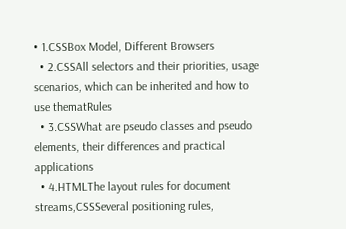• 1.CSSBox Model, Different Browsers
  • 2.CSSAll selectors and their priorities, usage scenarios, which can be inherited and how to use thematRules
  • 3.CSSWhat are pseudo classes and pseudo elements, their differences and practical applications
  • 4.HTMLThe layout rules for document streams,CSSSeveral positioning rules,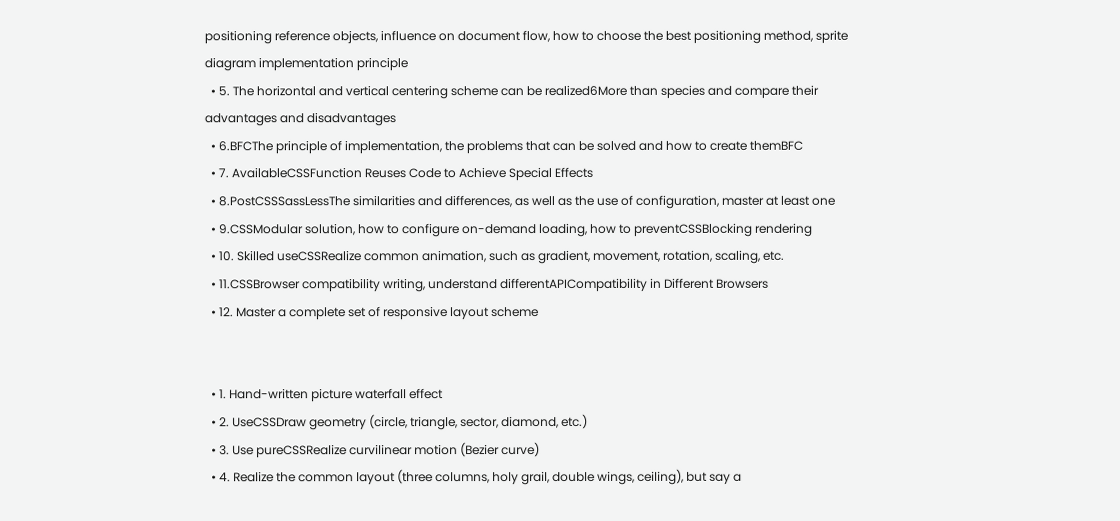positioning reference objects, influence on document flow, how to choose the best positioning method, sprite diagram implementation principle
  • 5. The horizontal and vertical centering scheme can be realized6More than species and compare their advantages and disadvantages
  • 6.BFCThe principle of implementation, the problems that can be solved and how to create themBFC
  • 7. AvailableCSSFunction Reuses Code to Achieve Special Effects
  • 8.PostCSSSassLessThe similarities and differences, as well as the use of configuration, master at least one
  • 9.CSSModular solution, how to configure on-demand loading, how to preventCSSBlocking rendering
  • 10. Skilled useCSSRealize common animation, such as gradient, movement, rotation, scaling, etc.
  • 11.CSSBrowser compatibility writing, understand differentAPICompatibility in Different Browsers
  • 12. Master a complete set of responsive layout scheme


  • 1. Hand-written picture waterfall effect
  • 2. UseCSSDraw geometry (circle, triangle, sector, diamond, etc.)
  • 3. Use pureCSSRealize curvilinear motion (Bezier curve)
  • 4. Realize the common layout (three columns, holy grail, double wings, ceiling), but say a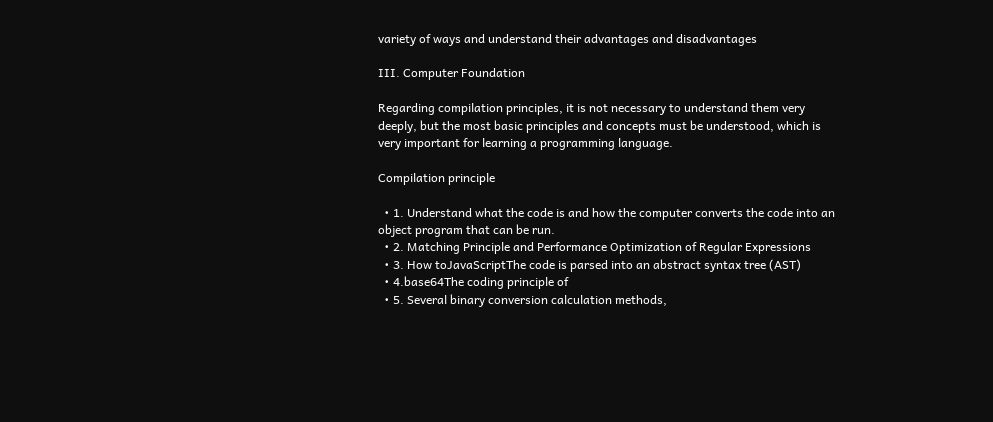variety of ways and understand their advantages and disadvantages

III. Computer Foundation

Regarding compilation principles, it is not necessary to understand them very deeply, but the most basic principles and concepts must be understood, which is very important for learning a programming language.

Compilation principle

  • 1. Understand what the code is and how the computer converts the code into an object program that can be run.
  • 2. Matching Principle and Performance Optimization of Regular Expressions
  • 3. How toJavaScriptThe code is parsed into an abstract syntax tree (AST)
  • 4.base64The coding principle of
  • 5. Several binary conversion calculation methods,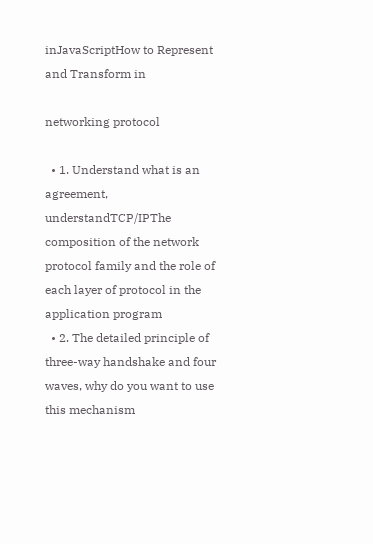inJavaScriptHow to Represent and Transform in

networking protocol

  • 1. Understand what is an agreement, understandTCP/IPThe composition of the network protocol family and the role of each layer of protocol in the application program
  • 2. The detailed principle of three-way handshake and four waves, why do you want to use this mechanism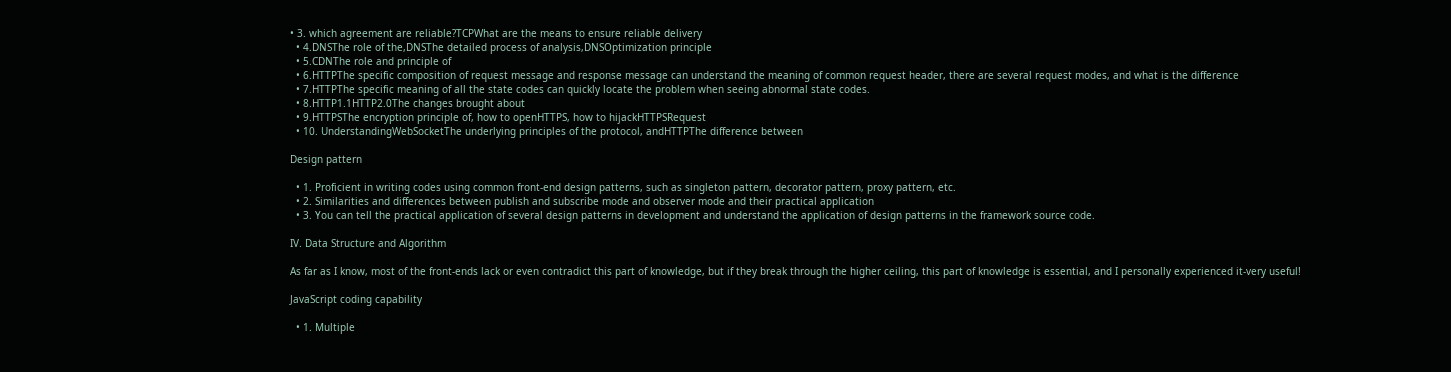• 3. which agreement are reliable?TCPWhat are the means to ensure reliable delivery
  • 4.DNSThe role of the,DNSThe detailed process of analysis,DNSOptimization principle
  • 5.CDNThe role and principle of
  • 6.HTTPThe specific composition of request message and response message can understand the meaning of common request header, there are several request modes, and what is the difference
  • 7.HTTPThe specific meaning of all the state codes can quickly locate the problem when seeing abnormal state codes.
  • 8.HTTP1.1HTTP2.0The changes brought about
  • 9.HTTPSThe encryption principle of, how to openHTTPS, how to hijackHTTPSRequest
  • 10. UnderstandingWebSocketThe underlying principles of the protocol, andHTTPThe difference between

Design pattern

  • 1. Proficient in writing codes using common front-end design patterns, such as singleton pattern, decorator pattern, proxy pattern, etc.
  • 2. Similarities and differences between publish and subscribe mode and observer mode and their practical application
  • 3. You can tell the practical application of several design patterns in development and understand the application of design patterns in the framework source code.

IV. Data Structure and Algorithm

As far as I know, most of the front-ends lack or even contradict this part of knowledge, but if they break through the higher ceiling, this part of knowledge is essential, and I personally experienced it-very useful!

JavaScript coding capability

  • 1. Multiple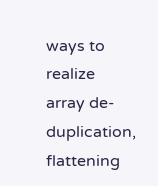ways to realize array de-duplication, flattening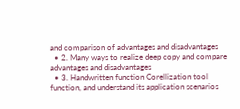and comparison of advantages and disadvantages
  • 2. Many ways to realize deep copy and compare advantages and disadvantages
  • 3. Handwritten function Corellization tool function, and understand its application scenarios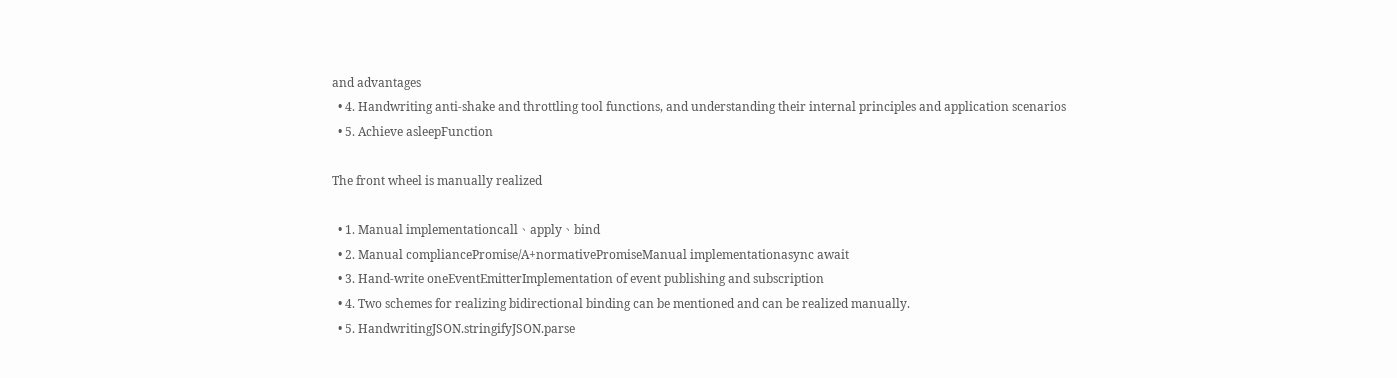and advantages
  • 4. Handwriting anti-shake and throttling tool functions, and understanding their internal principles and application scenarios
  • 5. Achieve asleepFunction

The front wheel is manually realized

  • 1. Manual implementationcall、apply、bind
  • 2. Manual compliancePromise/A+normativePromiseManual implementationasync await
  • 3. Hand-write oneEventEmitterImplementation of event publishing and subscription
  • 4. Two schemes for realizing bidirectional binding can be mentioned and can be realized manually.
  • 5. HandwritingJSON.stringifyJSON.parse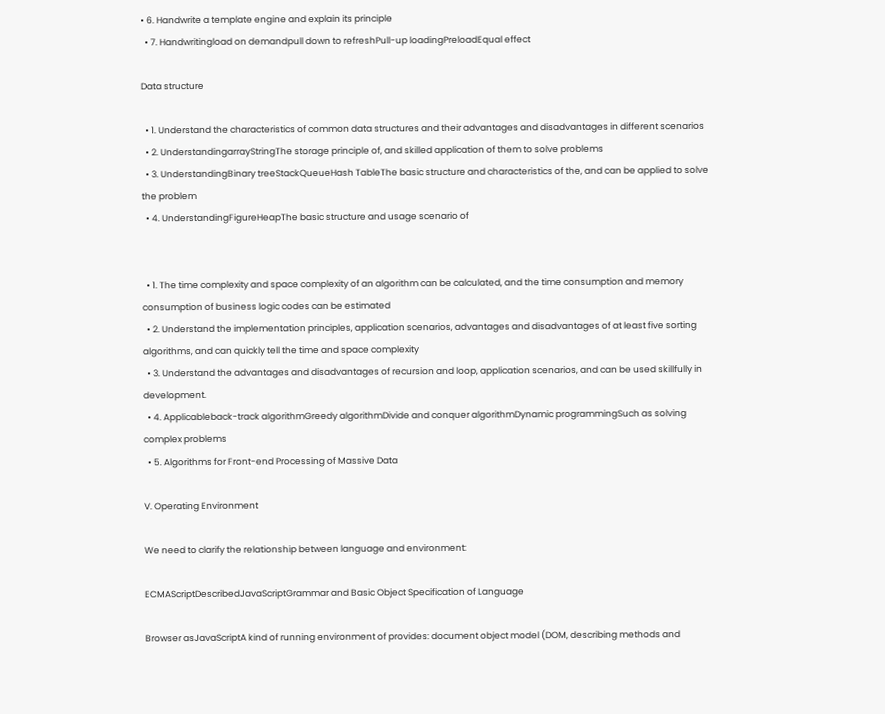• 6. Handwrite a template engine and explain its principle
  • 7. Handwritingload on demandpull down to refreshPull-up loadingPreloadEqual effect

Data structure

  • 1. Understand the characteristics of common data structures and their advantages and disadvantages in different scenarios
  • 2. UnderstandingarrayStringThe storage principle of, and skilled application of them to solve problems
  • 3. UnderstandingBinary treeStackQueueHash TableThe basic structure and characteristics of the, and can be applied to solve the problem
  • 4. UnderstandingFigureHeapThe basic structure and usage scenario of


  • 1. The time complexity and space complexity of an algorithm can be calculated, and the time consumption and memory consumption of business logic codes can be estimated
  • 2. Understand the implementation principles, application scenarios, advantages and disadvantages of at least five sorting algorithms, and can quickly tell the time and space complexity
  • 3. Understand the advantages and disadvantages of recursion and loop, application scenarios, and can be used skillfully in development.
  • 4. Applicableback-track algorithmGreedy algorithmDivide and conquer algorithmDynamic programmingSuch as solving complex problems
  • 5. Algorithms for Front-end Processing of Massive Data

V. Operating Environment

We need to clarify the relationship between language and environment:

ECMAScriptDescribedJavaScriptGrammar and Basic Object Specification of Language

Browser asJavaScriptA kind of running environment of provides: document object model (DOM, describing methods and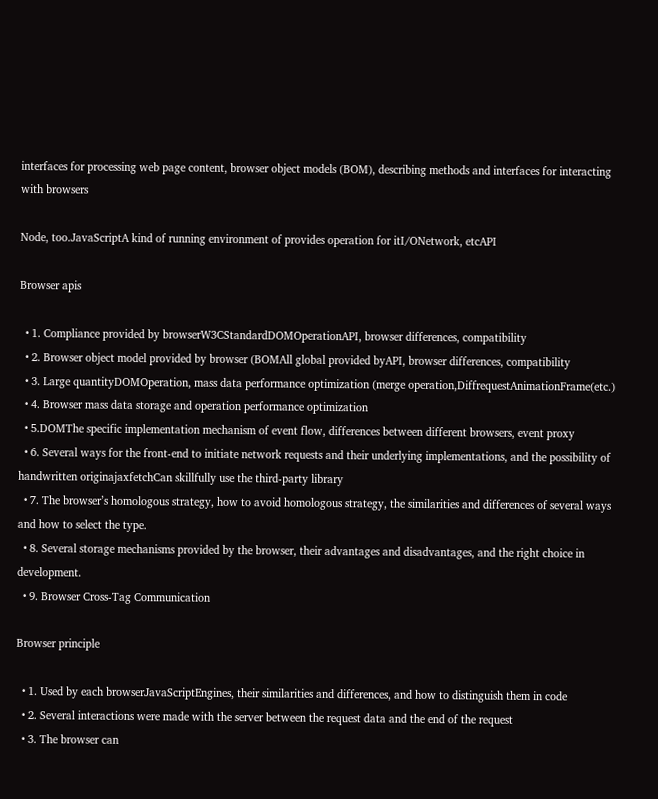interfaces for processing web page content, browser object models (BOM), describing methods and interfaces for interacting with browsers

Node, too.JavaScriptA kind of running environment of provides operation for itI/ONetwork, etcAPI

Browser apis

  • 1. Compliance provided by browserW3CStandardDOMOperationAPI, browser differences, compatibility
  • 2. Browser object model provided by browser (BOMAll global provided byAPI, browser differences, compatibility
  • 3. Large quantityDOMOperation, mass data performance optimization (merge operation,DiffrequestAnimationFrame(etc.)
  • 4. Browser mass data storage and operation performance optimization
  • 5.DOMThe specific implementation mechanism of event flow, differences between different browsers, event proxy
  • 6. Several ways for the front-end to initiate network requests and their underlying implementations, and the possibility of handwritten originajaxfetchCan skillfully use the third-party library
  • 7. The browser’s homologous strategy, how to avoid homologous strategy, the similarities and differences of several ways and how to select the type.
  • 8. Several storage mechanisms provided by the browser, their advantages and disadvantages, and the right choice in development.
  • 9. Browser Cross-Tag Communication

Browser principle

  • 1. Used by each browserJavaScriptEngines, their similarities and differences, and how to distinguish them in code
  • 2. Several interactions were made with the server between the request data and the end of the request
  • 3. The browser can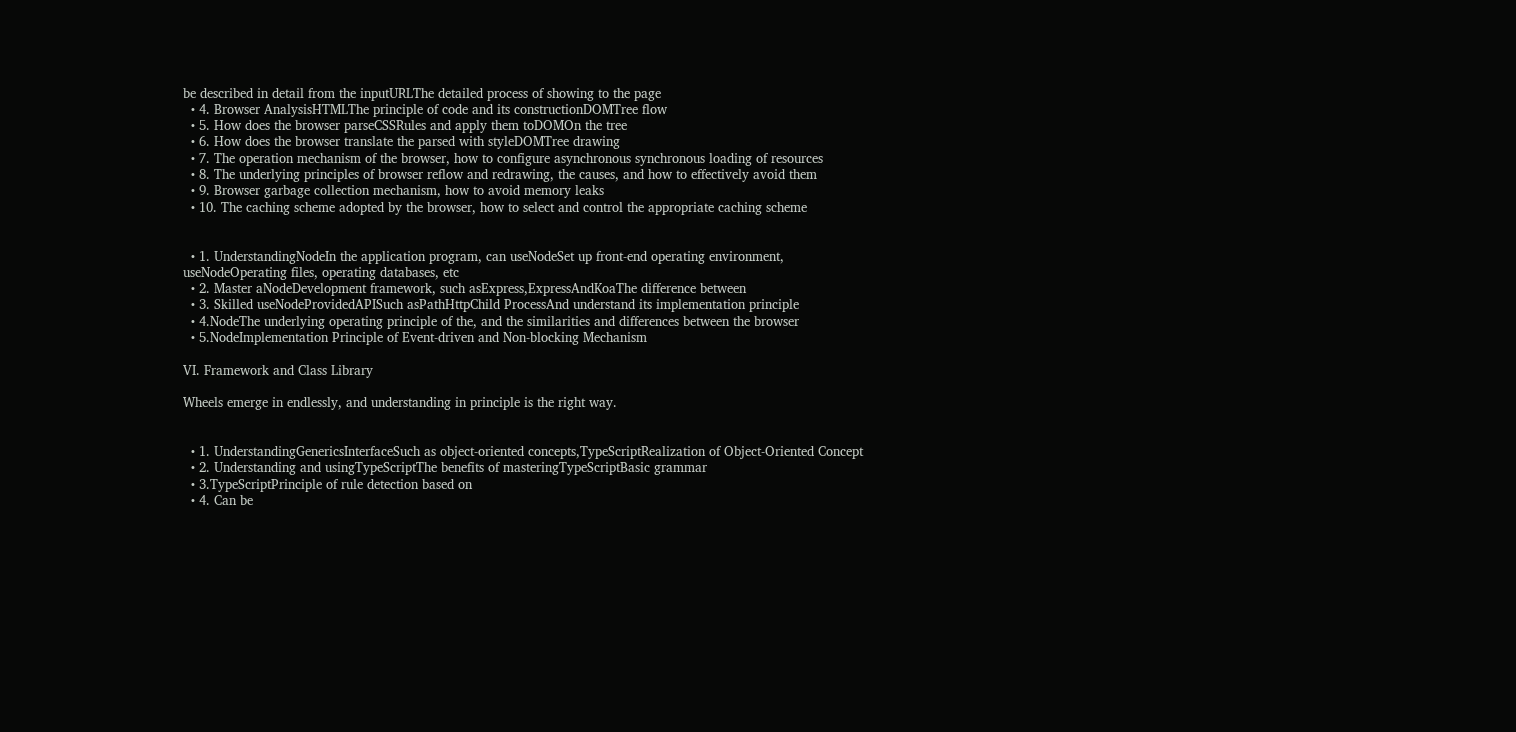be described in detail from the inputURLThe detailed process of showing to the page
  • 4. Browser AnalysisHTMLThe principle of code and its constructionDOMTree flow
  • 5. How does the browser parseCSSRules and apply them toDOMOn the tree
  • 6. How does the browser translate the parsed with styleDOMTree drawing
  • 7. The operation mechanism of the browser, how to configure asynchronous synchronous loading of resources
  • 8. The underlying principles of browser reflow and redrawing, the causes, and how to effectively avoid them
  • 9. Browser garbage collection mechanism, how to avoid memory leaks
  • 10. The caching scheme adopted by the browser, how to select and control the appropriate caching scheme


  • 1. UnderstandingNodeIn the application program, can useNodeSet up front-end operating environment, useNodeOperating files, operating databases, etc
  • 2. Master aNodeDevelopment framework, such asExpress,ExpressAndKoaThe difference between
  • 3. Skilled useNodeProvidedAPISuch asPathHttpChild ProcessAnd understand its implementation principle
  • 4.NodeThe underlying operating principle of the, and the similarities and differences between the browser
  • 5.NodeImplementation Principle of Event-driven and Non-blocking Mechanism

VI. Framework and Class Library

Wheels emerge in endlessly, and understanding in principle is the right way.


  • 1. UnderstandingGenericsInterfaceSuch as object-oriented concepts,TypeScriptRealization of Object-Oriented Concept
  • 2. Understanding and usingTypeScriptThe benefits of masteringTypeScriptBasic grammar
  • 3.TypeScriptPrinciple of rule detection based on
  • 4. Can be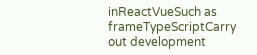inReactVueSuch as frameTypeScriptCarry out development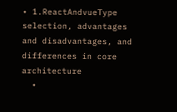• 1.ReactAndvueType selection, advantages and disadvantages, and differences in core architecture
  •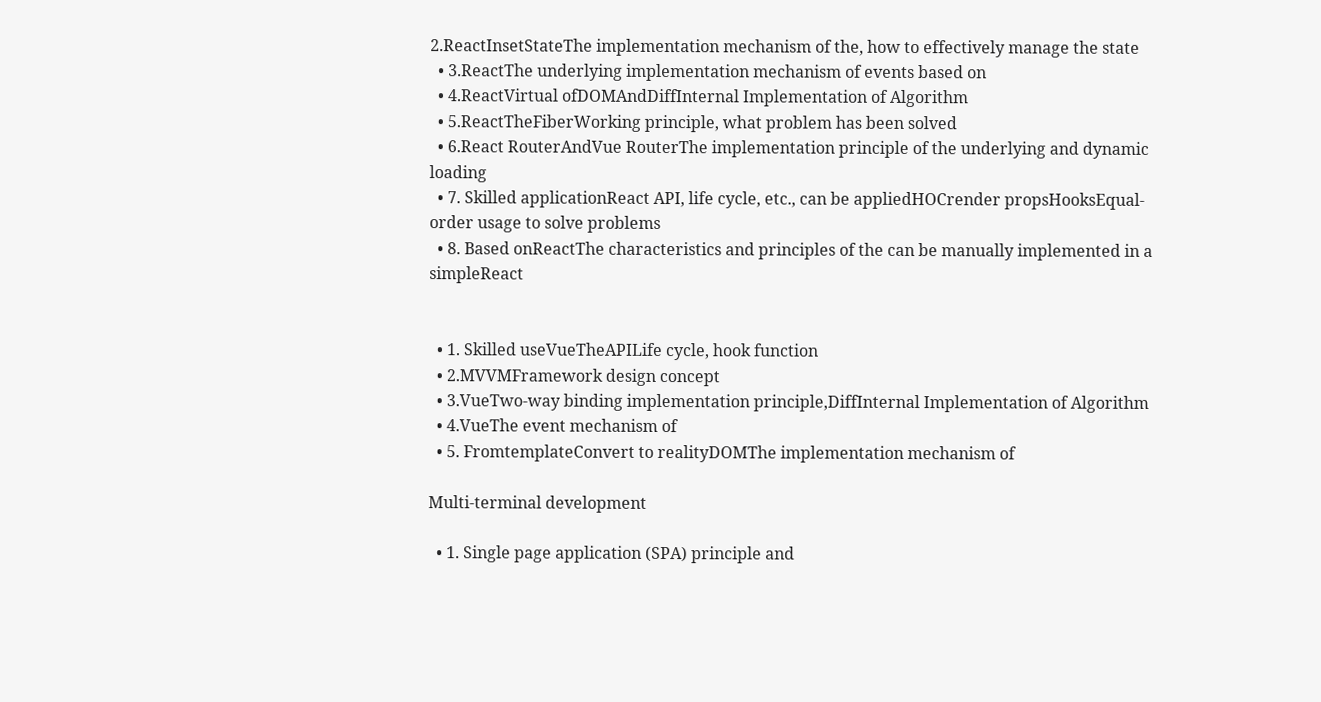2.ReactInsetStateThe implementation mechanism of the, how to effectively manage the state
  • 3.ReactThe underlying implementation mechanism of events based on
  • 4.ReactVirtual ofDOMAndDiffInternal Implementation of Algorithm
  • 5.ReactTheFiberWorking principle, what problem has been solved
  • 6.React RouterAndVue RouterThe implementation principle of the underlying and dynamic loading
  • 7. Skilled applicationReact API, life cycle, etc., can be appliedHOCrender propsHooksEqual-order usage to solve problems
  • 8. Based onReactThe characteristics and principles of the can be manually implemented in a simpleReact


  • 1. Skilled useVueTheAPILife cycle, hook function
  • 2.MVVMFramework design concept
  • 3.VueTwo-way binding implementation principle,DiffInternal Implementation of Algorithm
  • 4.VueThe event mechanism of
  • 5. FromtemplateConvert to realityDOMThe implementation mechanism of

Multi-terminal development

  • 1. Single page application (SPA) principle and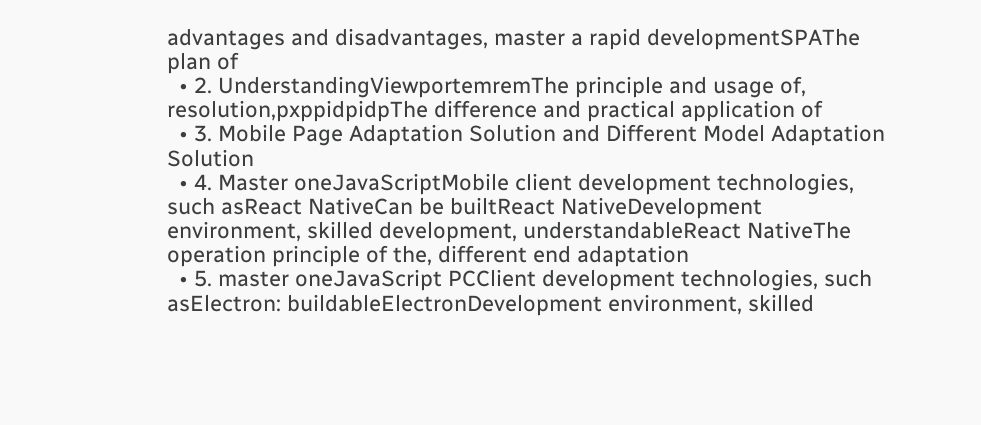advantages and disadvantages, master a rapid developmentSPAThe plan of
  • 2. UnderstandingViewportemremThe principle and usage of, resolution,pxppidpidpThe difference and practical application of
  • 3. Mobile Page Adaptation Solution and Different Model Adaptation Solution
  • 4. Master oneJavaScriptMobile client development technologies, such asReact NativeCan be builtReact NativeDevelopment environment, skilled development, understandableReact NativeThe operation principle of the, different end adaptation
  • 5. master oneJavaScript PCClient development technologies, such asElectron: buildableElectronDevelopment environment, skilled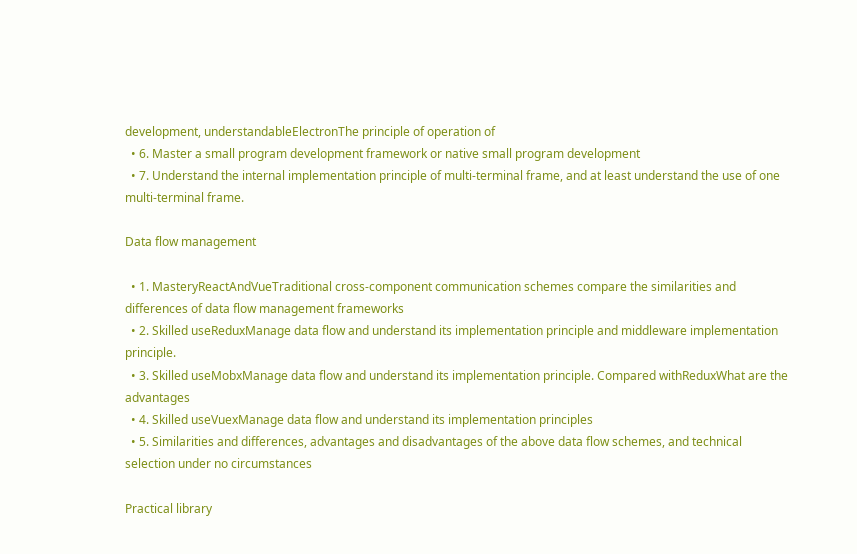development, understandableElectronThe principle of operation of
  • 6. Master a small program development framework or native small program development
  • 7. Understand the internal implementation principle of multi-terminal frame, and at least understand the use of one multi-terminal frame.

Data flow management

  • 1. MasteryReactAndVueTraditional cross-component communication schemes compare the similarities and differences of data flow management frameworks
  • 2. Skilled useReduxManage data flow and understand its implementation principle and middleware implementation principle.
  • 3. Skilled useMobxManage data flow and understand its implementation principle. Compared withReduxWhat are the advantages
  • 4. Skilled useVuexManage data flow and understand its implementation principles
  • 5. Similarities and differences, advantages and disadvantages of the above data flow schemes, and technical selection under no circumstances

Practical library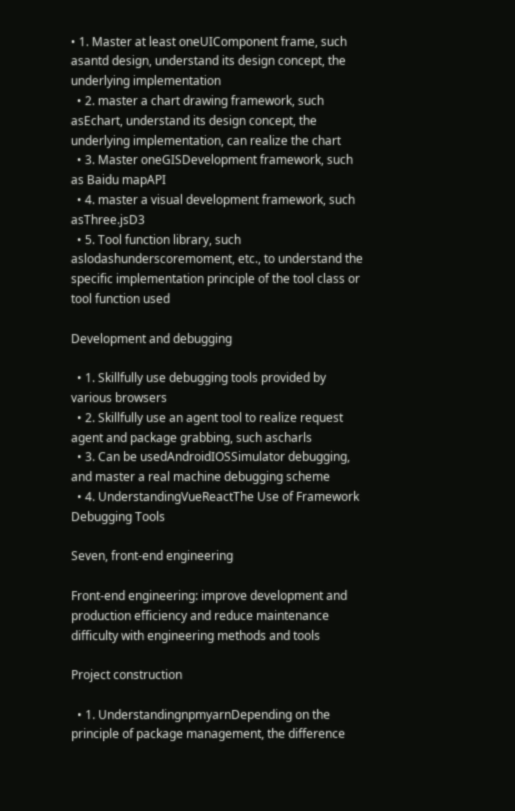• 1. Master at least oneUIComponent frame, such asantd design, understand its design concept, the underlying implementation
  • 2. master a chart drawing framework, such asEchart, understand its design concept, the underlying implementation, can realize the chart
  • 3. Master oneGISDevelopment framework, such as Baidu mapAPI
  • 4. master a visual development framework, such asThree.jsD3
  • 5. Tool function library, such aslodashunderscoremoment, etc., to understand the specific implementation principle of the tool class or tool function used

Development and debugging

  • 1. Skillfully use debugging tools provided by various browsers
  • 2. Skillfully use an agent tool to realize request agent and package grabbing, such ascharls
  • 3. Can be usedAndroidIOSSimulator debugging, and master a real machine debugging scheme
  • 4. UnderstandingVueReactThe Use of Framework Debugging Tools

Seven, front-end engineering

Front-end engineering: improve development and production efficiency and reduce maintenance difficulty with engineering methods and tools

Project construction

  • 1. UnderstandingnpmyarnDepending on the principle of package management, the difference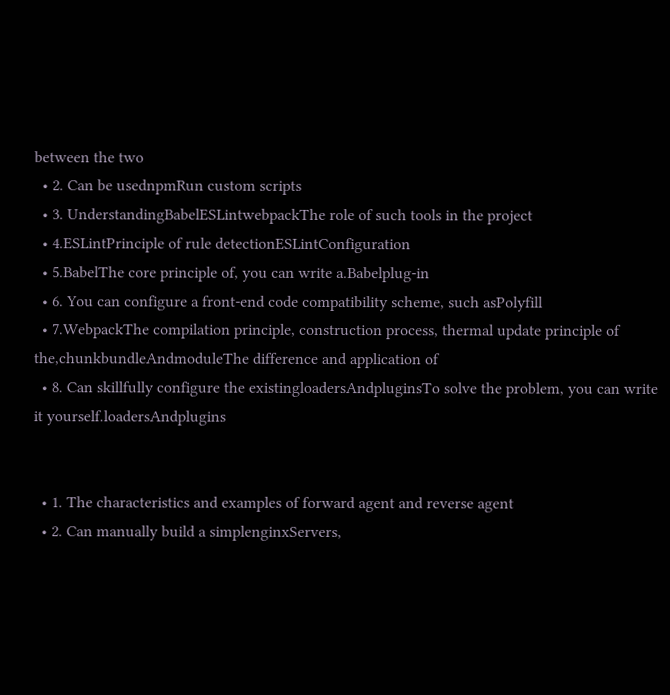between the two
  • 2. Can be usednpmRun custom scripts
  • 3. UnderstandingBabelESLintwebpackThe role of such tools in the project
  • 4.ESLintPrinciple of rule detectionESLintConfiguration
  • 5.BabelThe core principle of, you can write a.Babelplug-in
  • 6. You can configure a front-end code compatibility scheme, such asPolyfill
  • 7.WebpackThe compilation principle, construction process, thermal update principle of the,chunkbundleAndmoduleThe difference and application of
  • 8. Can skillfully configure the existingloadersAndpluginsTo solve the problem, you can write it yourself.loadersAndplugins


  • 1. The characteristics and examples of forward agent and reverse agent
  • 2. Can manually build a simplenginxServers,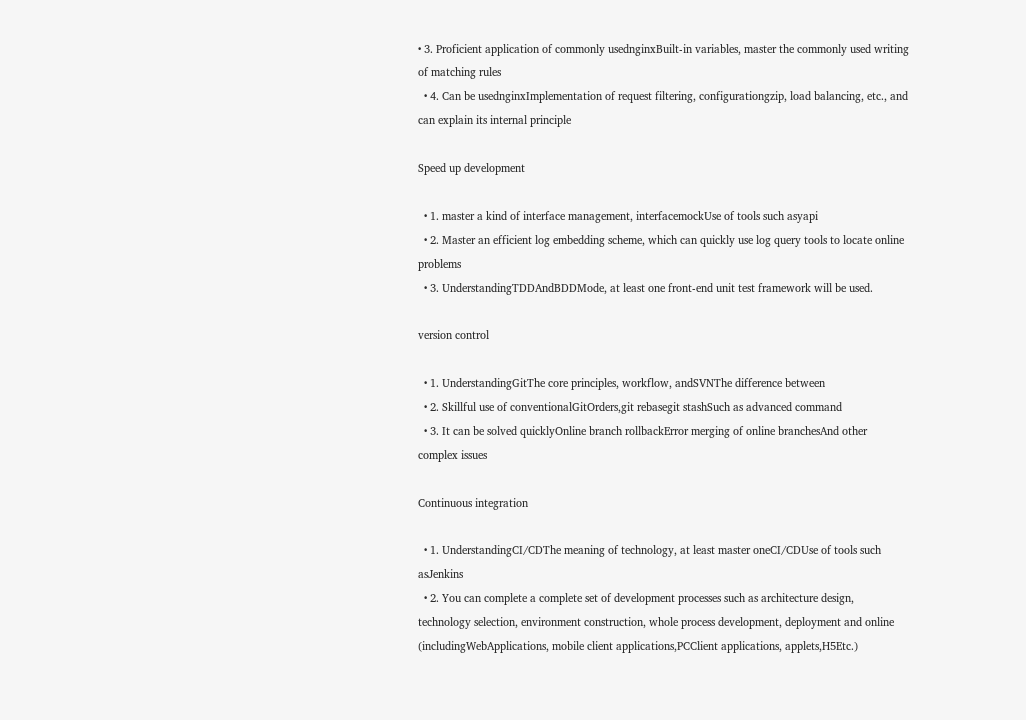• 3. Proficient application of commonly usednginxBuilt-in variables, master the commonly used writing of matching rules
  • 4. Can be usednginxImplementation of request filtering, configurationgzip, load balancing, etc., and can explain its internal principle

Speed up development

  • 1. master a kind of interface management, interfacemockUse of tools such asyapi
  • 2. Master an efficient log embedding scheme, which can quickly use log query tools to locate online problems
  • 3. UnderstandingTDDAndBDDMode, at least one front-end unit test framework will be used.

version control

  • 1. UnderstandingGitThe core principles, workflow, andSVNThe difference between
  • 2. Skillful use of conventionalGitOrders,git rebasegit stashSuch as advanced command
  • 3. It can be solved quicklyOnline branch rollbackError merging of online branchesAnd other complex issues

Continuous integration

  • 1. UnderstandingCI/CDThe meaning of technology, at least master oneCI/CDUse of tools such asJenkins
  • 2. You can complete a complete set of development processes such as architecture design, technology selection, environment construction, whole process development, deployment and online (includingWebApplications, mobile client applications,PCClient applications, applets,H5Etc.)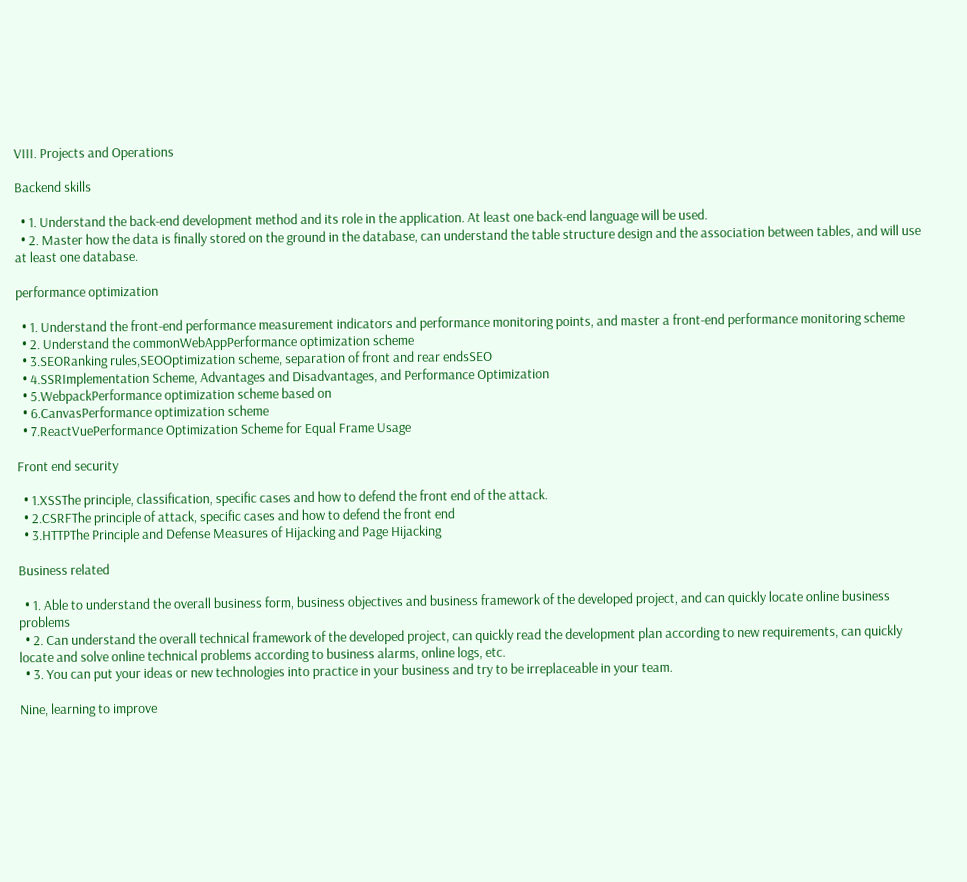VIII. Projects and Operations

Backend skills

  • 1. Understand the back-end development method and its role in the application. At least one back-end language will be used.
  • 2. Master how the data is finally stored on the ground in the database, can understand the table structure design and the association between tables, and will use at least one database.

performance optimization

  • 1. Understand the front-end performance measurement indicators and performance monitoring points, and master a front-end performance monitoring scheme
  • 2. Understand the commonWebAppPerformance optimization scheme
  • 3.SEORanking rules,SEOOptimization scheme, separation of front and rear endsSEO
  • 4.SSRImplementation Scheme, Advantages and Disadvantages, and Performance Optimization
  • 5.WebpackPerformance optimization scheme based on
  • 6.CanvasPerformance optimization scheme
  • 7.ReactVuePerformance Optimization Scheme for Equal Frame Usage

Front end security

  • 1.XSSThe principle, classification, specific cases and how to defend the front end of the attack.
  • 2.CSRFThe principle of attack, specific cases and how to defend the front end
  • 3.HTTPThe Principle and Defense Measures of Hijacking and Page Hijacking

Business related

  • 1. Able to understand the overall business form, business objectives and business framework of the developed project, and can quickly locate online business problems
  • 2. Can understand the overall technical framework of the developed project, can quickly read the development plan according to new requirements, can quickly locate and solve online technical problems according to business alarms, online logs, etc.
  • 3. You can put your ideas or new technologies into practice in your business and try to be irreplaceable in your team.

Nine, learning to improve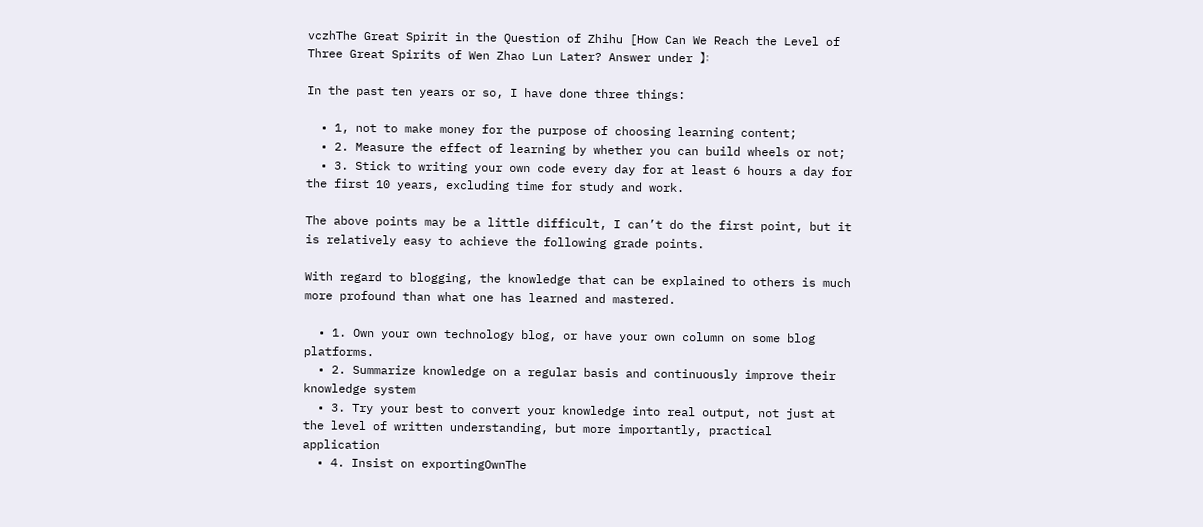vczhThe Great Spirit in the Question of Zhihu [How Can We Reach the Level of Three Great Spirits of Wen Zhao Lun Later? Answer under 】:

In the past ten years or so, I have done three things:

  • 1, not to make money for the purpose of choosing learning content;
  • 2. Measure the effect of learning by whether you can build wheels or not;
  • 3. Stick to writing your own code every day for at least 6 hours a day for the first 10 years, excluding time for study and work.

The above points may be a little difficult, I can’t do the first point, but it is relatively easy to achieve the following grade points.

With regard to blogging, the knowledge that can be explained to others is much more profound than what one has learned and mastered.

  • 1. Own your own technology blog, or have your own column on some blog platforms.
  • 2. Summarize knowledge on a regular basis and continuously improve their knowledge system
  • 3. Try your best to convert your knowledge into real output, not just at the level of written understanding, but more importantly, practical application
  • 4. Insist on exportingOwnThe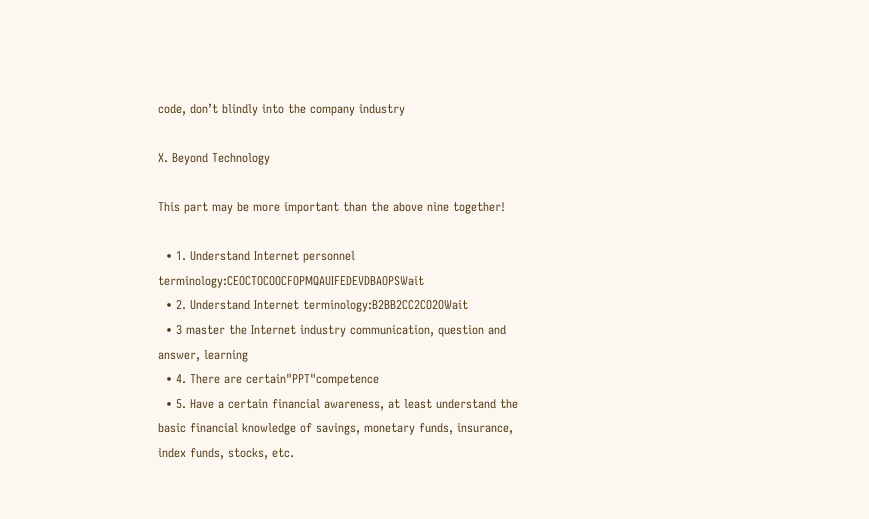code, don’t blindly into the company industry

X. Beyond Technology

This part may be more important than the above nine together!

  • 1. Understand Internet personnel terminology:CEOCTOCOOCFOPMQAUIFEDEVDBAOPSWait
  • 2. Understand Internet terminology:B2BB2CC2CO2OWait
  • 3 master the Internet industry communication, question and answer, learning
  • 4. There are certain"PPT"competence
  • 5. Have a certain financial awareness, at least understand the basic financial knowledge of savings, monetary funds, insurance, index funds, stocks, etc.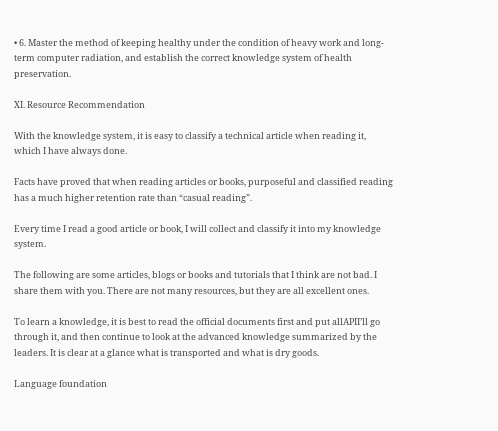• 6. Master the method of keeping healthy under the condition of heavy work and long-term computer radiation, and establish the correct knowledge system of health preservation.

XI. Resource Recommendation

With the knowledge system, it is easy to classify a technical article when reading it, which I have always done.

Facts have proved that when reading articles or books, purposeful and classified reading has a much higher retention rate than “casual reading”.

Every time I read a good article or book, I will collect and classify it into my knowledge system.

The following are some articles, blogs or books and tutorials that I think are not bad. I share them with you. There are not many resources, but they are all excellent ones.

To learn a knowledge, it is best to read the official documents first and put allAPII’ll go through it, and then continue to look at the advanced knowledge summarized by the leaders. It is clear at a glance what is transported and what is dry goods.

Language foundation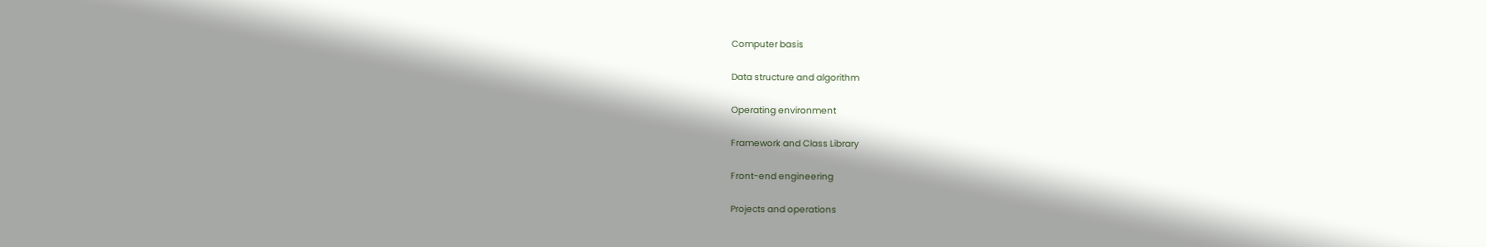Computer basis

Data structure and algorithm

Operating environment

Framework and Class Library

Front-end engineering

Projects and operations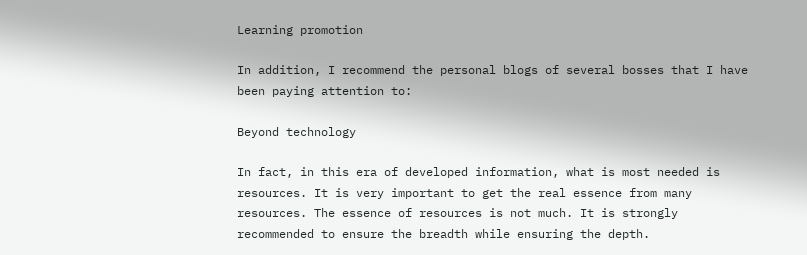Learning promotion

In addition, I recommend the personal blogs of several bosses that I have been paying attention to:

Beyond technology

In fact, in this era of developed information, what is most needed is resources. It is very important to get the real essence from many resources. The essence of resources is not much. It is strongly recommended to ensure the breadth while ensuring the depth.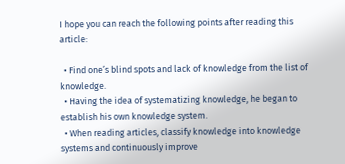I hope you can reach the following points after reading this article:

  • Find one’s blind spots and lack of knowledge from the list of knowledge.
  • Having the idea of systematizing knowledge, he began to establish his own knowledge system.
  • When reading articles, classify knowledge into knowledge systems and continuously improve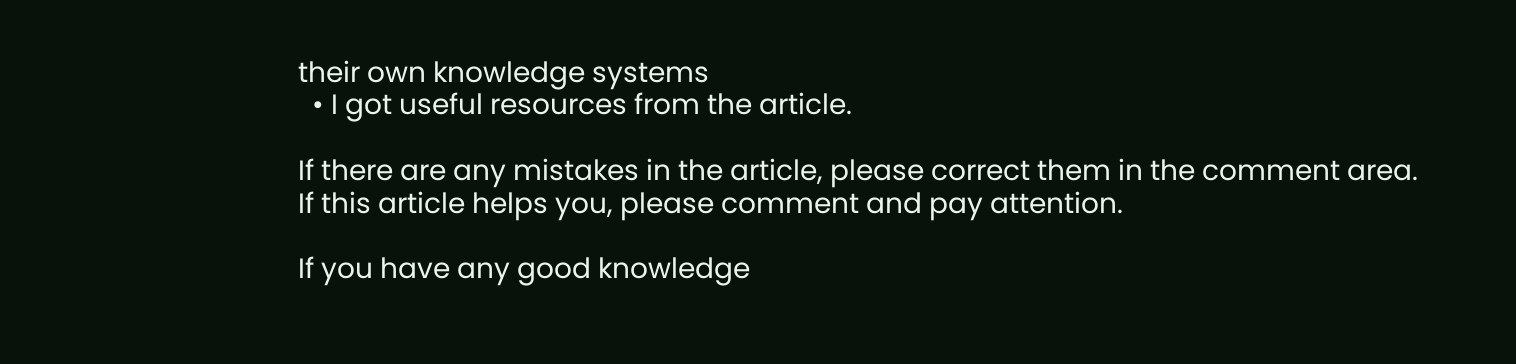their own knowledge systems
  • I got useful resources from the article.

If there are any mistakes in the article, please correct them in the comment area. If this article helps you, please comment and pay attention.

If you have any good knowledge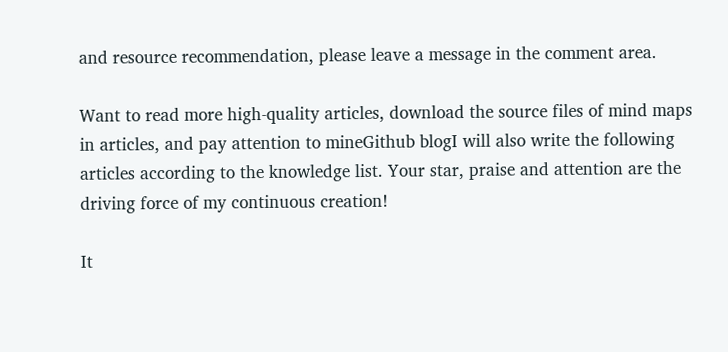and resource recommendation, please leave a message in the comment area.

Want to read more high-quality articles, download the source files of mind maps in articles, and pay attention to mineGithub blogI will also write the following articles according to the knowledge list. Your star, praise and attention are the driving force of my continuous creation!

It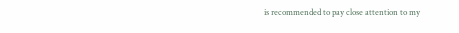is recommended to pay close attention to my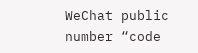WeChat public number “code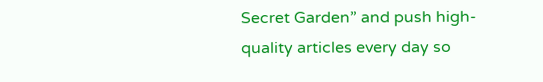Secret Garden” and push high-quality articles every day so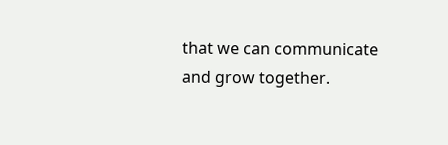that we can communicate and grow together.